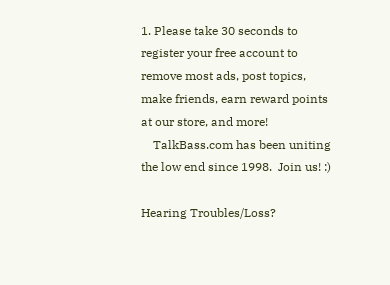1. Please take 30 seconds to register your free account to remove most ads, post topics, make friends, earn reward points at our store, and more!
    TalkBass.com has been uniting the low end since 1998.  Join us! :)

Hearing Troubles/Loss?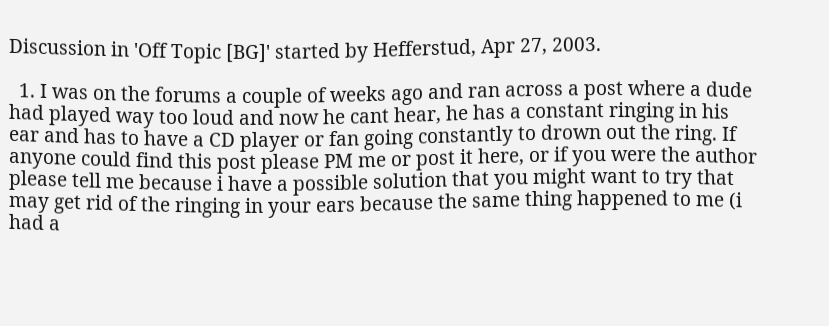Discussion in 'Off Topic [BG]' started by Hefferstud, Apr 27, 2003.

  1. I was on the forums a couple of weeks ago and ran across a post where a dude had played way too loud and now he cant hear, he has a constant ringing in his ear and has to have a CD player or fan going constantly to drown out the ring. If anyone could find this post please PM me or post it here, or if you were the author please tell me because i have a possible solution that you might want to try that may get rid of the ringing in your ears because the same thing happened to me (i had a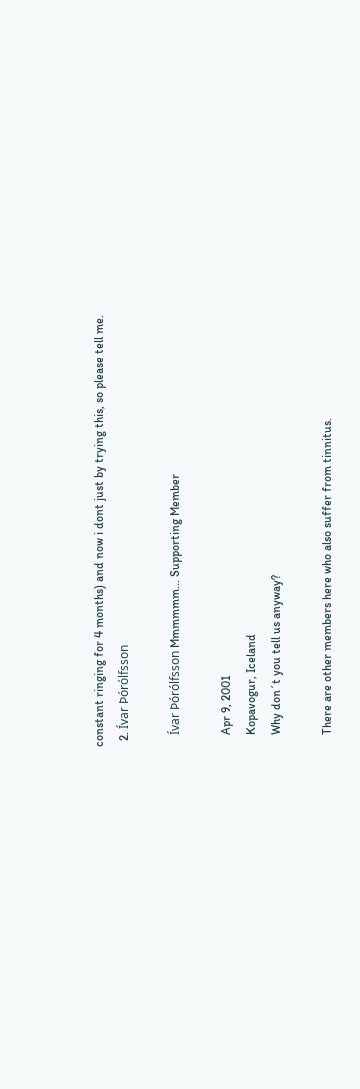constant ringing for 4 months) and now i dont just by trying this, so please tell me.
  2. Ívar Þórólfsson

    Ívar Þórólfsson Mmmmmm... Supporting Member

    Apr 9, 2001
    Kopavogur, Iceland
    Why don´t you tell us anyway?

    There are other members here who also suffer from tinnitus.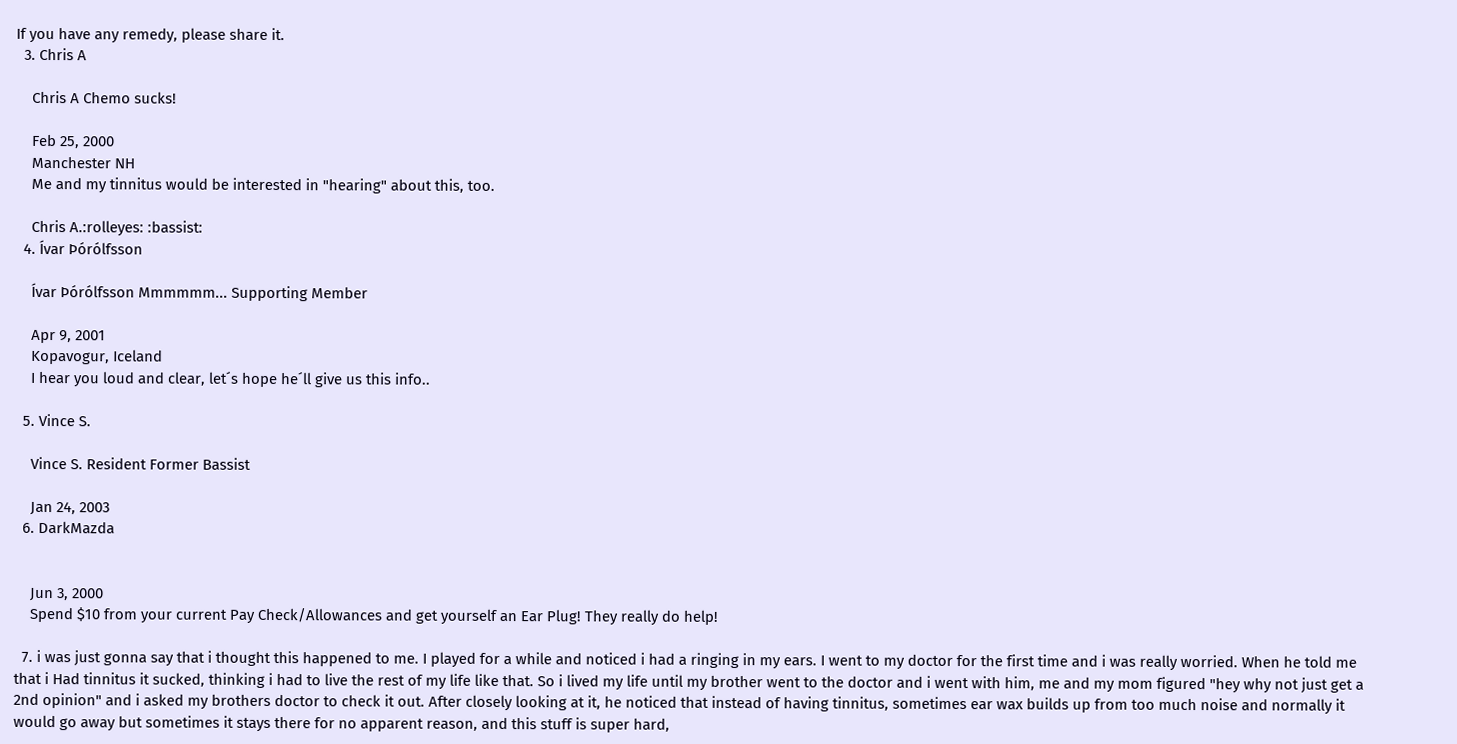If you have any remedy, please share it.
  3. Chris A

    Chris A Chemo sucks!

    Feb 25, 2000
    Manchester NH
    Me and my tinnitus would be interested in "hearing" about this, too.

    Chris A.:rolleyes: :bassist:
  4. Ívar Þórólfsson

    Ívar Þórólfsson Mmmmmm... Supporting Member

    Apr 9, 2001
    Kopavogur, Iceland
    I hear you loud and clear, let´s hope he´ll give us this info..

  5. Vince S.

    Vince S. Resident Former Bassist

    Jan 24, 2003
  6. DarkMazda


    Jun 3, 2000
    Spend $10 from your current Pay Check/Allowances and get yourself an Ear Plug! They really do help!

  7. i was just gonna say that i thought this happened to me. I played for a while and noticed i had a ringing in my ears. I went to my doctor for the first time and i was really worried. When he told me that i Had tinnitus it sucked, thinking i had to live the rest of my life like that. So i lived my life until my brother went to the doctor and i went with him, me and my mom figured "hey why not just get a 2nd opinion" and i asked my brothers doctor to check it out. After closely looking at it, he noticed that instead of having tinnitus, sometimes ear wax builds up from too much noise and normally it would go away but sometimes it stays there for no apparent reason, and this stuff is super hard,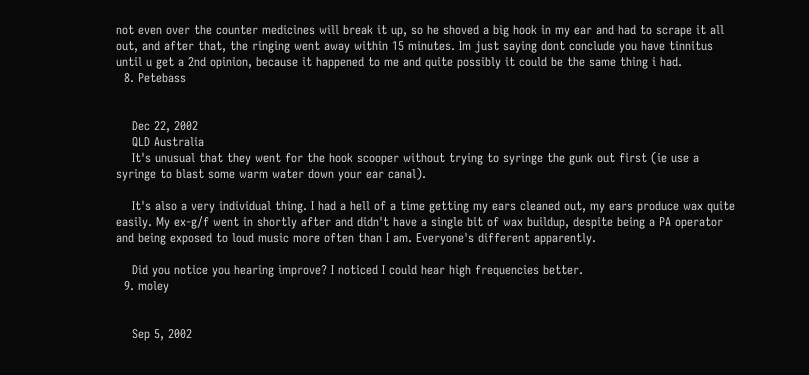not even over the counter medicines will break it up, so he shoved a big hook in my ear and had to scrape it all out, and after that, the ringing went away within 15 minutes. Im just saying dont conclude you have tinnitus until u get a 2nd opinion, because it happened to me and quite possibly it could be the same thing i had.
  8. Petebass


    Dec 22, 2002
    QLD Australia
    It's unusual that they went for the hook scooper without trying to syringe the gunk out first (ie use a syringe to blast some warm water down your ear canal).

    It's also a very individual thing. I had a hell of a time getting my ears cleaned out, my ears produce wax quite easily. My ex-g/f went in shortly after and didn't have a single bit of wax buildup, despite being a PA operator and being exposed to loud music more often than I am. Everyone's different apparently.

    Did you notice you hearing improve? I noticed I could hear high frequencies better.
  9. moley


    Sep 5, 2002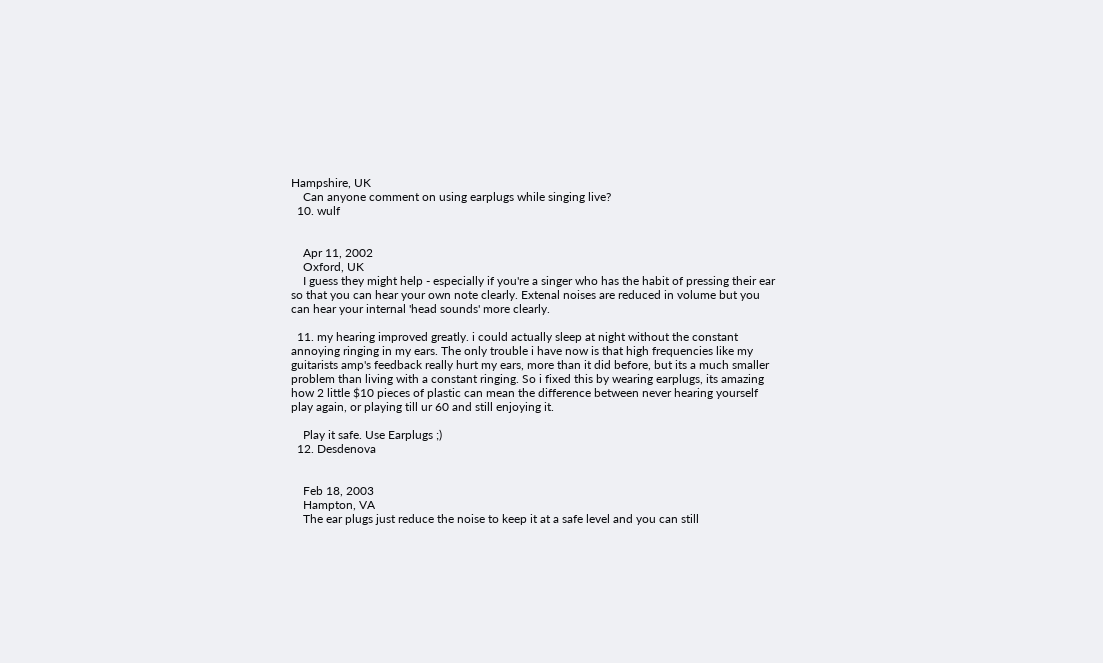Hampshire, UK
    Can anyone comment on using earplugs while singing live?
  10. wulf


    Apr 11, 2002
    Oxford, UK
    I guess they might help - especially if you're a singer who has the habit of pressing their ear so that you can hear your own note clearly. Extenal noises are reduced in volume but you can hear your internal 'head sounds' more clearly.

  11. my hearing improved greatly. i could actually sleep at night without the constant annoying ringing in my ears. The only trouble i have now is that high frequencies like my guitarists amp's feedback really hurt my ears, more than it did before, but its a much smaller problem than living with a constant ringing. So i fixed this by wearing earplugs, its amazing how 2 little $10 pieces of plastic can mean the difference between never hearing yourself play again, or playing till ur 60 and still enjoying it.

    Play it safe. Use Earplugs ;)
  12. Desdenova


    Feb 18, 2003
    Hampton, VA
    The ear plugs just reduce the noise to keep it at a safe level and you can still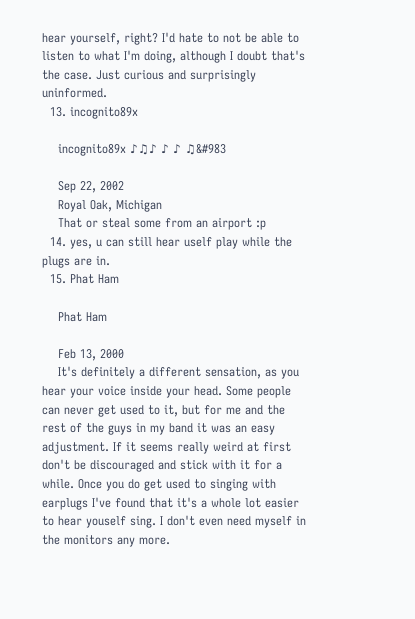hear yourself, right? I'd hate to not be able to listen to what I'm doing, although I doubt that's the case. Just curious and surprisingly uninformed.
  13. incognito89x

    incognito89x ♪♫♪ ♪ ♪ ♫&#983

    Sep 22, 2002
    Royal Oak, Michigan
    That or steal some from an airport :p
  14. yes, u can still hear uself play while the plugs are in.
  15. Phat Ham

    Phat Ham

    Feb 13, 2000
    It's definitely a different sensation, as you hear your voice inside your head. Some people can never get used to it, but for me and the rest of the guys in my band it was an easy adjustment. If it seems really weird at first don't be discouraged and stick with it for a while. Once you do get used to singing with earplugs I've found that it's a whole lot easier to hear youself sing. I don't even need myself in the monitors any more.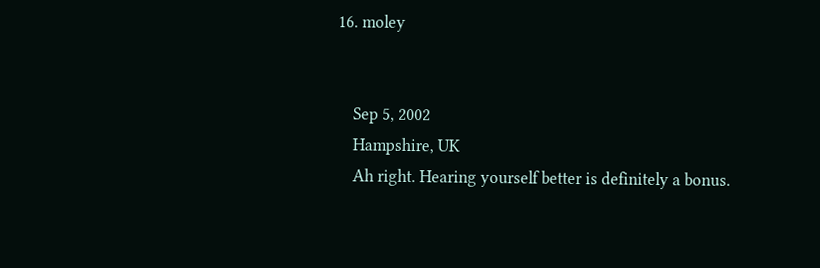16. moley


    Sep 5, 2002
    Hampshire, UK
    Ah right. Hearing yourself better is definitely a bonus.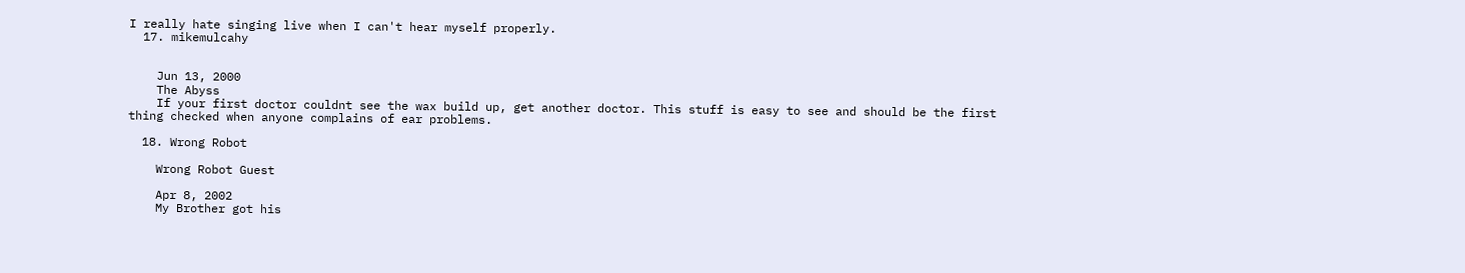I really hate singing live when I can't hear myself properly.
  17. mikemulcahy


    Jun 13, 2000
    The Abyss
    If your first doctor couldnt see the wax build up, get another doctor. This stuff is easy to see and should be the first thing checked when anyone complains of ear problems.

  18. Wrong Robot

    Wrong Robot Guest

    Apr 8, 2002
    My Brother got his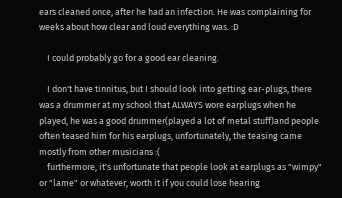ears cleaned once, after he had an infection. He was complaining for weeks about how clear and loud everything was. :D

    I could probably go for a good ear cleaning.

    I don't have tinnitus, but I should look into getting ear-plugs, there was a drummer at my school that ALWAYS wore earplugs when he played, he was a good drummer(played a lot of metal stuff)and people often teased him for his earplugs, unfortunately, the teasing came mostly from other musicians :(
    furthermore, it's unfortunate that people look at earplugs as "wimpy" or "lame" or whatever, worth it if you could lose hearing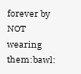forever by NOT wearing them:bawl: